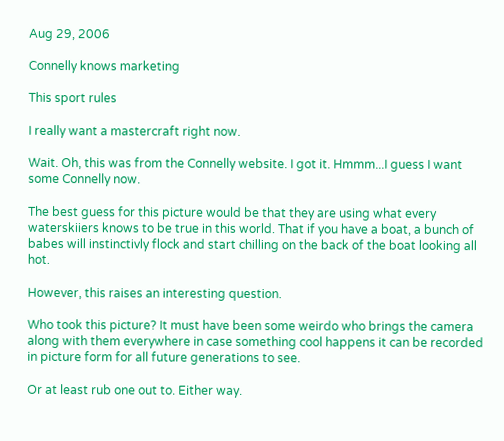Aug 29, 2006

Connelly knows marketing

This sport rules

I really want a mastercraft right now.

Wait. Oh, this was from the Connelly website. I got it. Hmmm...I guess I want some Connelly now.

The best guess for this picture would be that they are using what every waterskiiers knows to be true in this world. That if you have a boat, a bunch of babes will instinctivly flock and start chilling on the back of the boat looking all hot.

However, this raises an interesting question.

Who took this picture? It must have been some weirdo who brings the camera along with them everywhere in case something cool happens it can be recorded in picture form for all future generations to see.

Or at least rub one out to. Either way.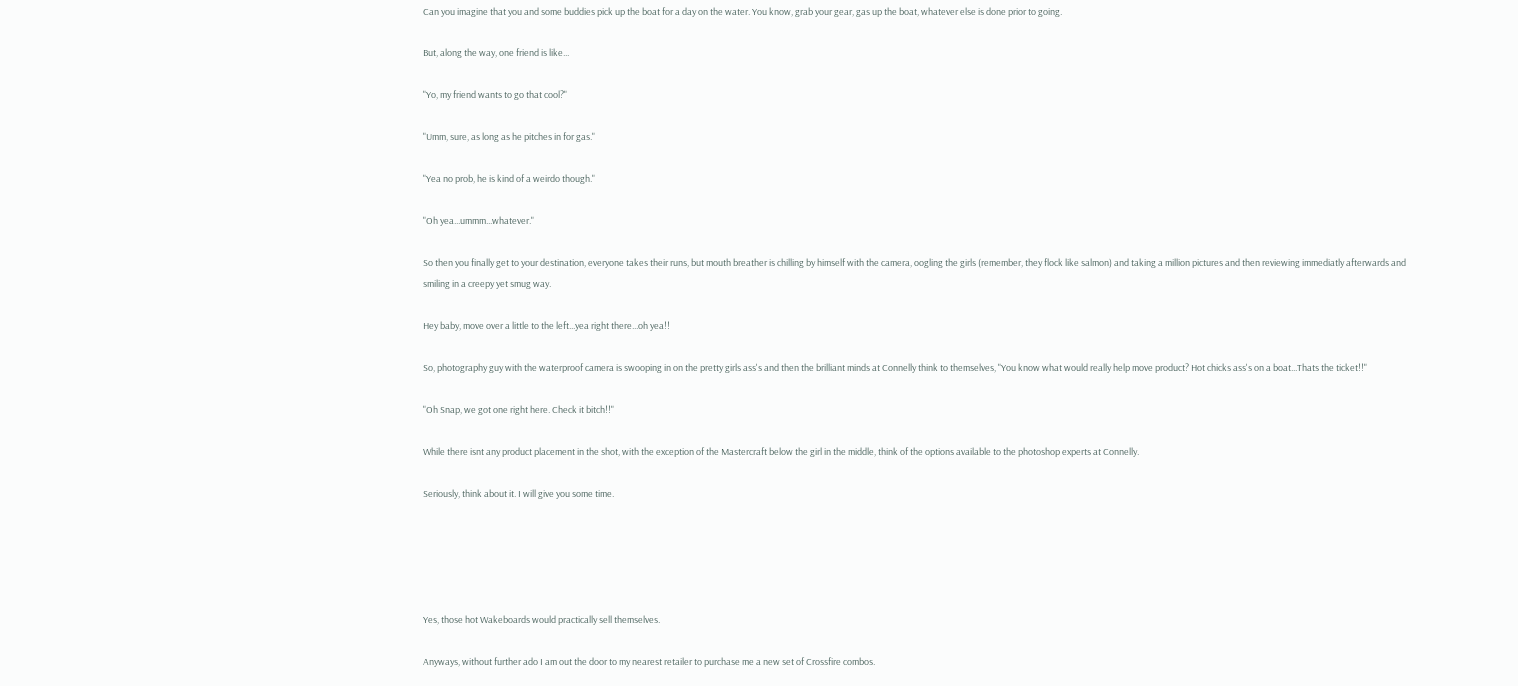Can you imagine that you and some buddies pick up the boat for a day on the water. You know, grab your gear, gas up the boat, whatever else is done prior to going.

But, along the way, one friend is like...

"Yo, my friend wants to go that cool?"

"Umm, sure, as long as he pitches in for gas."

"Yea no prob, he is kind of a weirdo though."

"Oh yea...ummm...whatever."

So then you finally get to your destination, everyone takes their runs, but mouth breather is chilling by himself with the camera, oogling the girls (remember, they flock like salmon) and taking a million pictures and then reviewing immediatly afterwards and smiling in a creepy yet smug way.

Hey baby, move over a little to the left...yea right there...oh yea!!

So, photography guy with the waterproof camera is swooping in on the pretty girls ass's and then the brilliant minds at Connelly think to themselves, "You know what would really help move product? Hot chicks ass's on a boat...Thats the ticket!!"

"Oh Snap, we got one right here. Check it bitch!!"

While there isnt any product placement in the shot, with the exception of the Mastercraft below the girl in the middle, think of the options available to the photoshop experts at Connelly.

Seriously, think about it. I will give you some time.





Yes, those hot Wakeboards would practically sell themselves.

Anyways, without further ado I am out the door to my nearest retailer to purchase me a new set of Crossfire combos.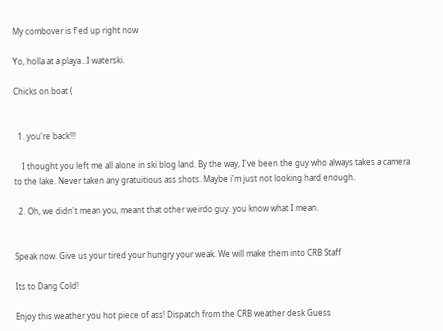My combover is f'ed up right now

Yo, holla at a playa...I waterski.

Chicks on boat (


  1. you're back!!!

    I thought you left me all alone in ski blog land. By the way, I've been the guy who always takes a camera to the lake. Never taken any gratuitious ass shots. Maybe i'm just not looking hard enough.

  2. Oh, we didn't mean you, meant that other weirdo guy. you know what I mean.


Speak now. Give us your tired your hungry your weak. We will make them into CRB Staff

Its to Dang Cold!

Enjoy this weather you hot piece of ass! Dispatch from the CRB weather desk Guess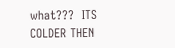what???  ITS COLDER THEN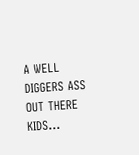A WELL DIGGERS ASS OUT THERE KIDS...